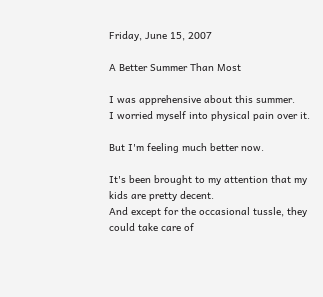Friday, June 15, 2007

A Better Summer Than Most

I was apprehensive about this summer.
I worried myself into physical pain over it.

But I'm feeling much better now.

It's been brought to my attention that my kids are pretty decent.
And except for the occasional tussle, they could take care of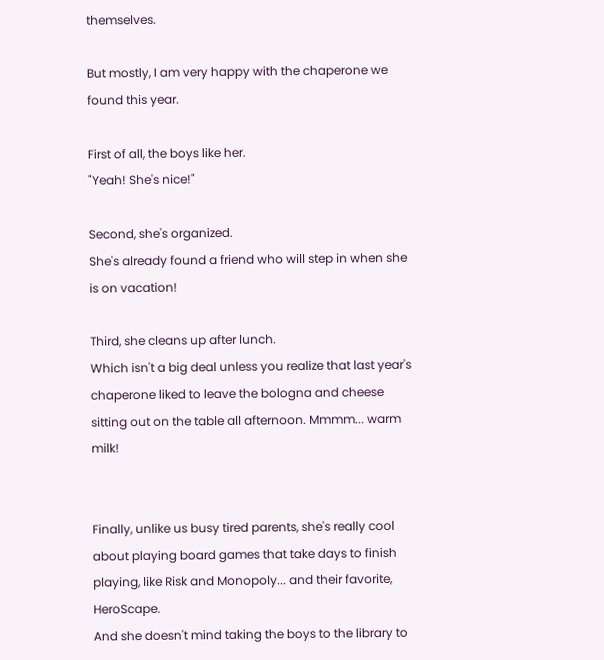themselves.

But mostly, I am very happy with the chaperone we found this year.

First of all, the boys like her.
"Yeah! She's nice!"

Second, she's organized.
She's already found a friend who will step in when she is on vacation!

Third, she cleans up after lunch.
Which isn't a big deal unless you realize that last year's chaperone liked to leave the bologna and cheese sitting out on the table all afternoon. Mmmm... warm milk!


Finally, unlike us busy tired parents, she's really cool about playing board games that take days to finish playing, like Risk and Monopoly... and their favorite, HeroScape.
And she doesn't mind taking the boys to the library to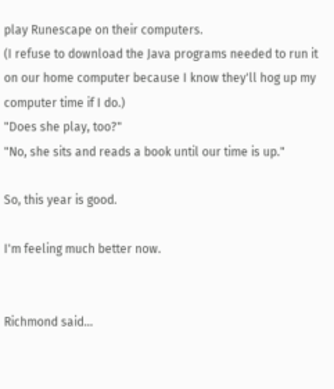play Runescape on their computers.
(I refuse to download the Java programs needed to run it on our home computer because I know they'll hog up my computer time if I do.)
"Does she play, too?"
"No, she sits and reads a book until our time is up."

So, this year is good.

I'm feeling much better now.


Richmond said...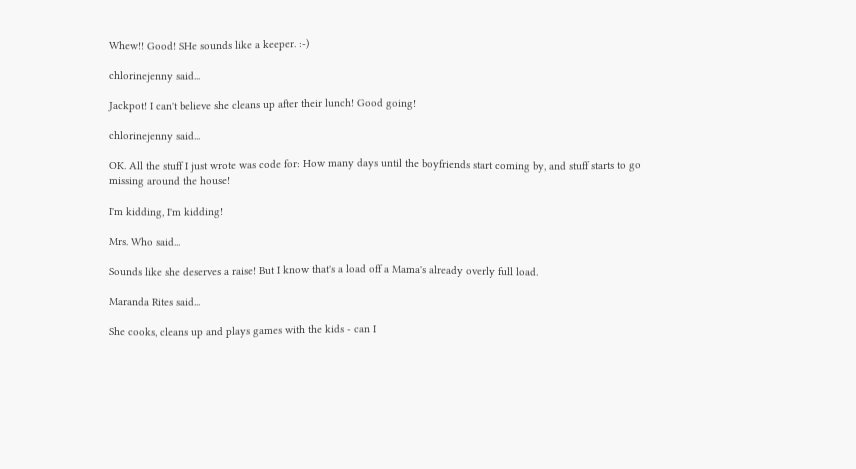Whew!! Good! SHe sounds like a keeper. :-)

chlorinejenny said...

Jackpot! I can't believe she cleans up after their lunch! Good going!

chlorinejenny said...

OK. All the stuff I just wrote was code for: How many days until the boyfriends start coming by, and stuff starts to go missing around the house!

I'm kidding, I'm kidding!

Mrs. Who said...

Sounds like she deserves a raise! But I know that's a load off a Mama's already overly full load.

Maranda Rites said...

She cooks, cleans up and plays games with the kids - can I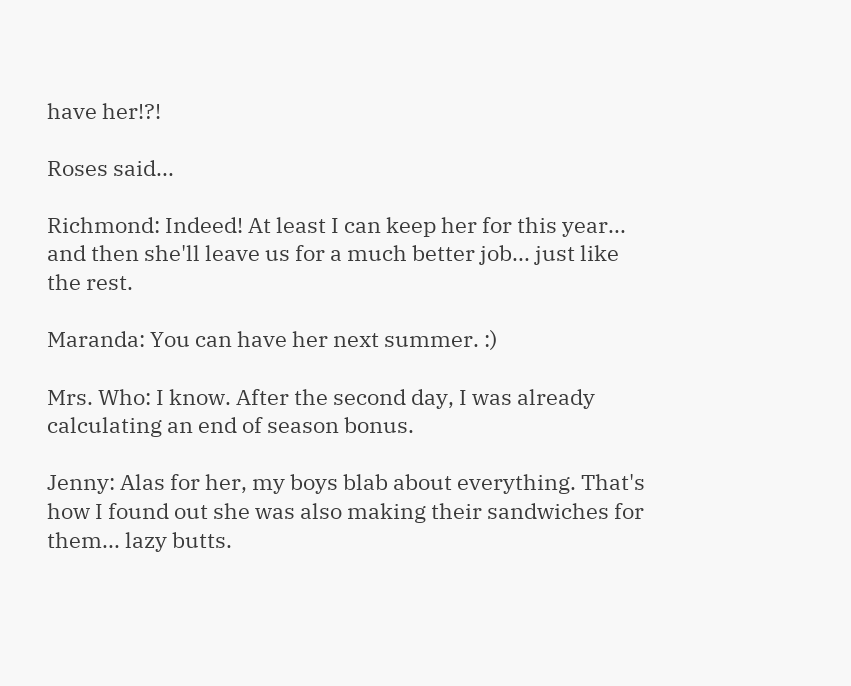have her!?!

Roses said...

Richmond: Indeed! At least I can keep her for this year... and then she'll leave us for a much better job... just like the rest.

Maranda: You can have her next summer. :)

Mrs. Who: I know. After the second day, I was already calculating an end of season bonus.

Jenny: Alas for her, my boys blab about everything. That's how I found out she was also making their sandwiches for them... lazy butts.